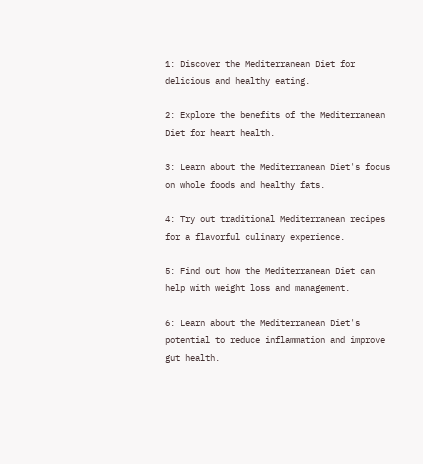1: Discover the Mediterranean Diet for delicious and healthy eating.

2: Explore the benefits of the Mediterranean Diet for heart health.

3: Learn about the Mediterranean Diet's focus on whole foods and healthy fats.

4: Try out traditional Mediterranean recipes for a flavorful culinary experience.

5: Find out how the Mediterranean Diet can help with weight loss and management.

6: Learn about the Mediterranean Diet's potential to reduce inflammation and improve gut health.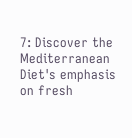7: Discover the Mediterranean Diet's emphasis on fresh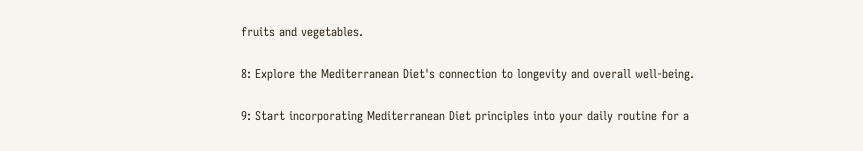fruits and vegetables.

8: Explore the Mediterranean Diet's connection to longevity and overall well-being.

9: Start incorporating Mediterranean Diet principles into your daily routine for a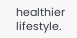healthier lifestyle.